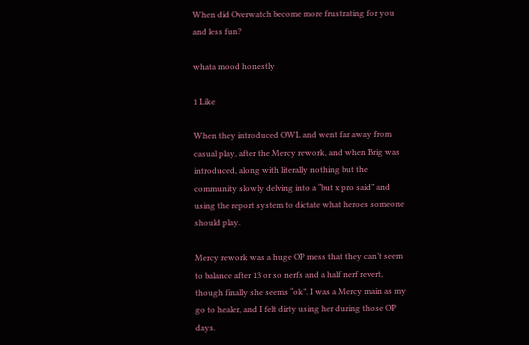When did Overwatch become more frustrating for you and less fun?

whata mood honestly

1 Like

When they introduced OWL and went far away from casual play, after the Mercy rework, and when Brig was introduced, along with literally nothing but the community slowly delving into a “but x pro said” and using the report system to dictate what heroes someone should play.

Mercy rework was a huge OP mess that they can’t seem to balance after 13 or so nerfs and a half nerf revert, though finally she seems “ok”. I was a Mercy main as my go to healer, and I felt dirty using her during those OP days.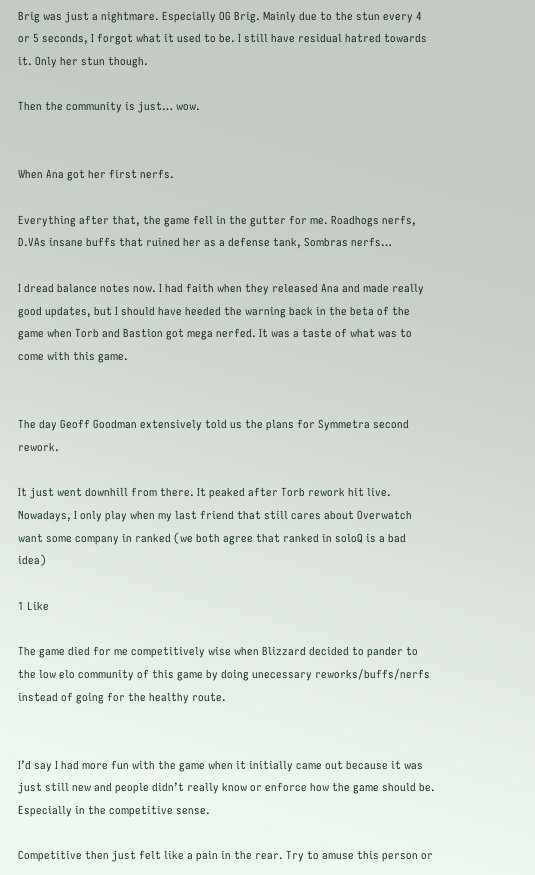Brig was just a nightmare. Especially OG Brig. Mainly due to the stun every 4 or 5 seconds, I forgot what it used to be. I still have residual hatred towards it. Only her stun though.

Then the community is just… wow.


When Ana got her first nerfs.

Everything after that, the game fell in the gutter for me. Roadhogs nerfs, D.VAs insane buffs that ruined her as a defense tank, Sombras nerfs…

I dread balance notes now. I had faith when they released Ana and made really good updates, but I should have heeded the warning back in the beta of the game when Torb and Bastion got mega nerfed. It was a taste of what was to come with this game.


The day Geoff Goodman extensively told us the plans for Symmetra second rework.

It just went downhill from there. It peaked after Torb rework hit live. Nowadays, I only play when my last friend that still cares about Overwatch want some company in ranked (we both agree that ranked in soloQ is a bad idea)

1 Like

The game died for me competitively wise when Blizzard decided to pander to the low elo community of this game by doing unecessary reworks/buffs/nerfs instead of going for the healthy route.


I’d say I had more fun with the game when it initially came out because it was just still new and people didn’t really know or enforce how the game should be. Especially in the competitive sense.

Competitive then just felt like a pain in the rear. Try to amuse this person or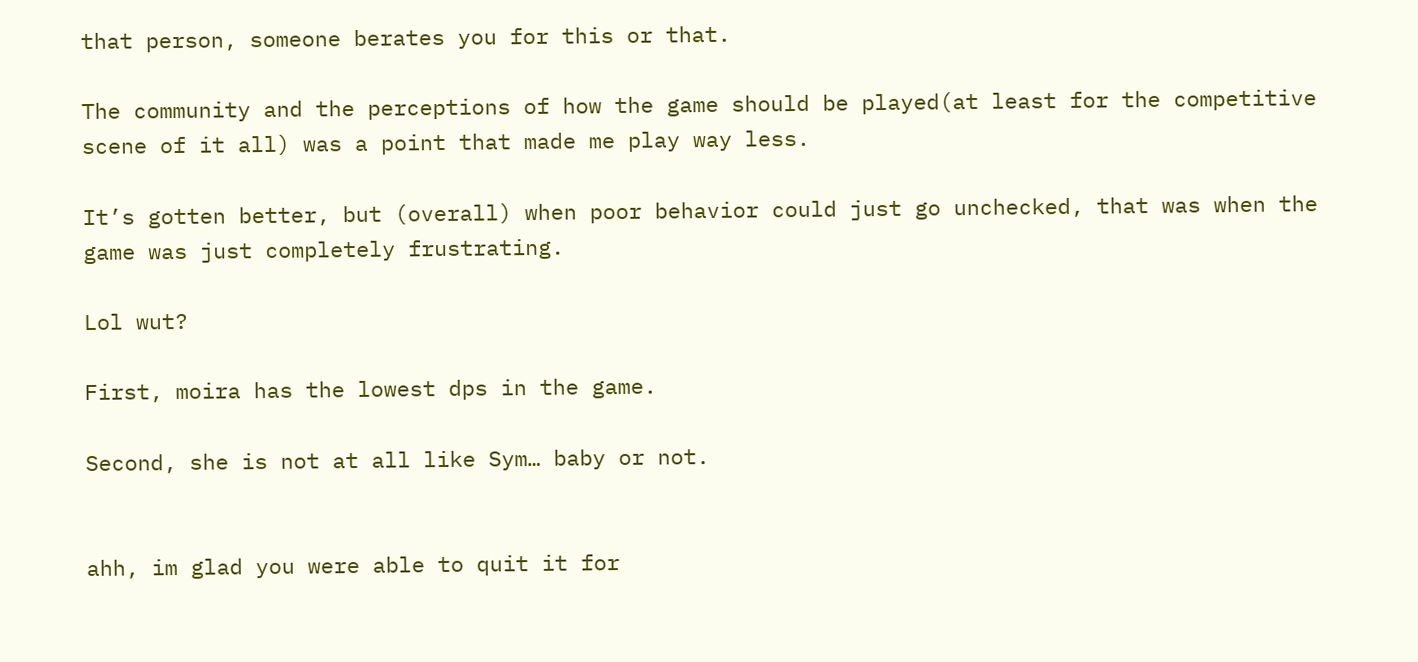that person, someone berates you for this or that.

The community and the perceptions of how the game should be played(at least for the competitive scene of it all) was a point that made me play way less.

It’s gotten better, but (overall) when poor behavior could just go unchecked, that was when the game was just completely frustrating.

Lol wut?

First, moira has the lowest dps in the game.

Second, she is not at all like Sym… baby or not.


ahh, im glad you were able to quit it for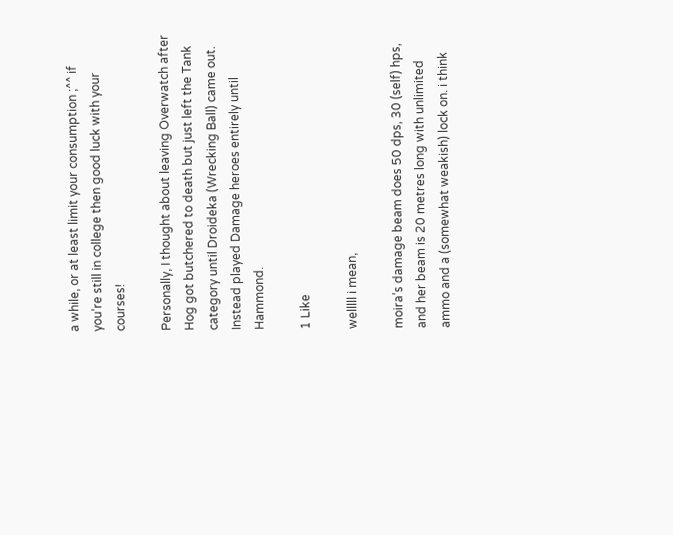a while, or at least limit your consumption ;^^ if you’re still in college then good luck with your courses!

Personally, I thought about leaving Overwatch after Hog got butchered to death but just left the Tank category until Droideka (Wrecking Ball) came out. Instead played Damage heroes entirely until Hammond.

1 Like

welllll i mean,

moira’s damage beam does 50 dps, 30 (self) hps, and her beam is 20 metres long with unlimited ammo and a (somewhat weakish) lock on. i think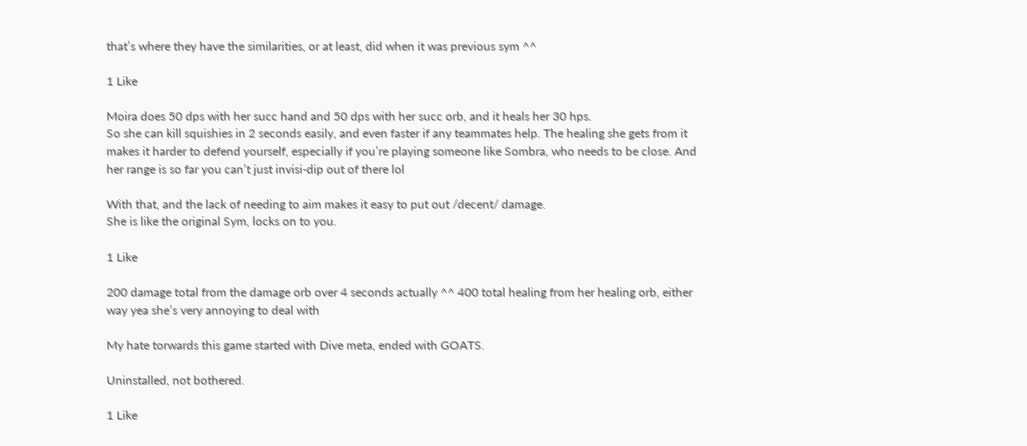that’s where they have the similarities, or at least, did when it was previous sym ^^

1 Like

Moira does 50 dps with her succ hand and 50 dps with her succ orb, and it heals her 30 hps.
So she can kill squishies in 2 seconds easily, and even faster if any teammates help. The healing she gets from it makes it harder to defend yourself, especially if you’re playing someone like Sombra, who needs to be close. And her range is so far you can’t just invisi-dip out of there lol

With that, and the lack of needing to aim makes it easy to put out /decent/ damage.
She is like the original Sym, locks on to you.

1 Like

200 damage total from the damage orb over 4 seconds actually ^^ 400 total healing from her healing orb, either way yea she’s very annoying to deal with

My hate torwards this game started with Dive meta, ended with GOATS.

Uninstalled, not bothered.

1 Like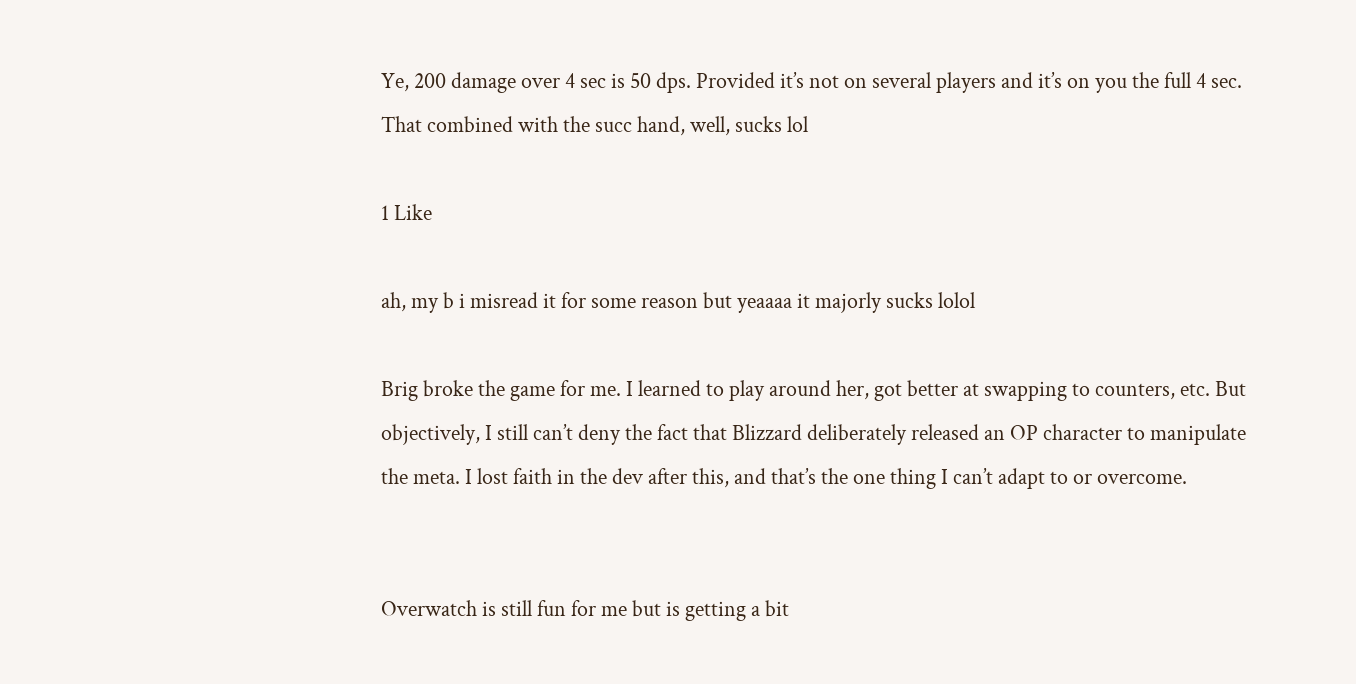Ye, 200 damage over 4 sec is 50 dps. Provided it’s not on several players and it’s on you the full 4 sec. That combined with the succ hand, well, sucks lol

1 Like

ah, my b i misread it for some reason but yeaaaa it majorly sucks lolol

Brig broke the game for me. I learned to play around her, got better at swapping to counters, etc. But objectively, I still can’t deny the fact that Blizzard deliberately released an OP character to manipulate the meta. I lost faith in the dev after this, and that’s the one thing I can’t adapt to or overcome.


Overwatch is still fun for me but is getting a bit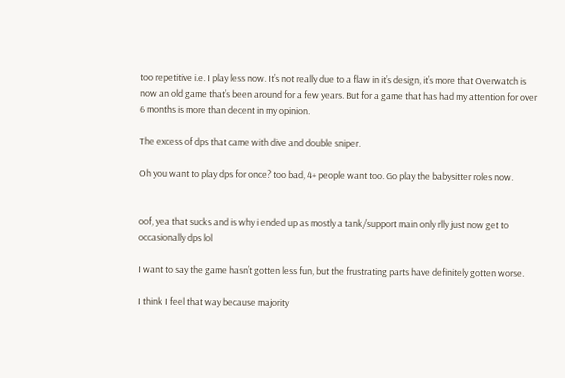too repetitive i.e. I play less now. It’s not really due to a flaw in it’s design, it’s more that Overwatch is now an old game that’s been around for a few years. But for a game that has had my attention for over 6 months is more than decent in my opinion.

The excess of dps that came with dive and double sniper.

Oh you want to play dps for once? too bad, 4+ people want too. Go play the babysitter roles now.


oof, yea that sucks and is why i ended up as mostly a tank/support main only rlly just now get to occasionally dps lol

I want to say the game hasn’t gotten less fun, but the frustrating parts have definitely gotten worse.

I think I feel that way because majority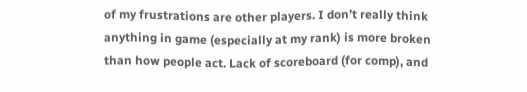of my frustrations are other players. I don’t really think anything in game (especially at my rank) is more broken than how people act. Lack of scoreboard (for comp), and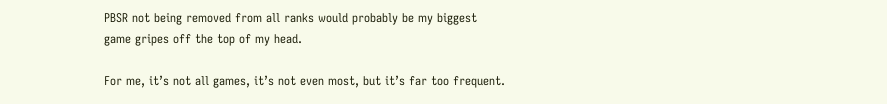PBSR not being removed from all ranks would probably be my biggest game gripes off the top of my head.

For me, it’s not all games, it’s not even most, but it’s far too frequent.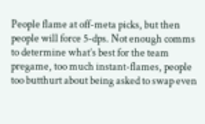People flame at off-meta picks, but then people will force 5-dps. Not enough comms to determine what’s best for the team pregame, too much instant-flames, people too butthurt about being asked to swap even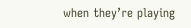when they’re playing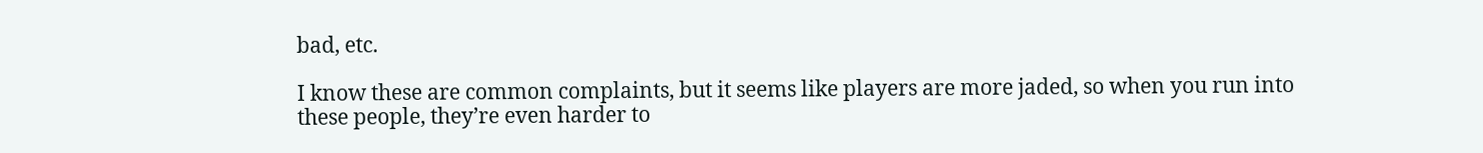bad, etc.

I know these are common complaints, but it seems like players are more jaded, so when you run into these people, they’re even harder to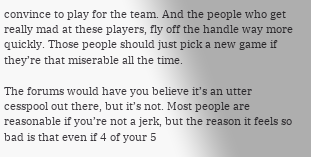convince to play for the team. And the people who get really mad at these players, fly off the handle way more quickly. Those people should just pick a new game if they’re that miserable all the time.

The forums would have you believe it’s an utter cesspool out there, but it’s not. Most people are reasonable if you’re not a jerk, but the reason it feels so bad is that even if 4 of your 5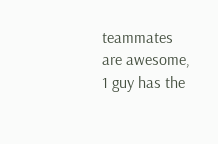teammates are awesome, 1 guy has the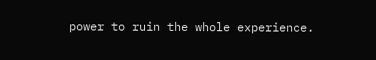power to ruin the whole experience.